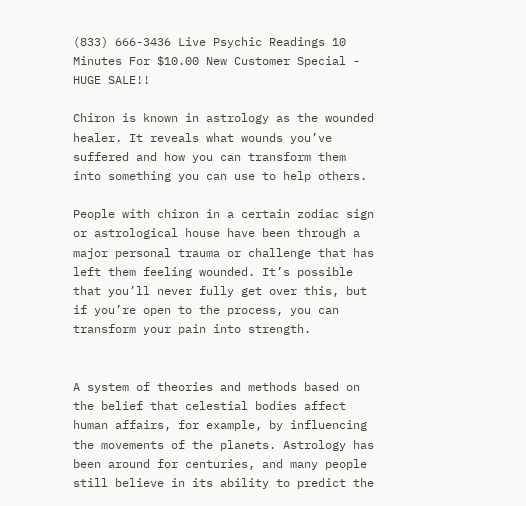(833) 666-3436 Live Psychic Readings 10 Minutes For $10.00 New Customer Special - HUGE SALE!!

Chiron is known in astrology as the wounded healer. It reveals what wounds you’ve suffered and how you can transform them into something you can use to help others.

People with chiron in a certain zodiac sign or astrological house have been through a major personal trauma or challenge that has left them feeling wounded. It’s possible that you’ll never fully get over this, but if you’re open to the process, you can transform your pain into strength.


A system of theories and methods based on the belief that celestial bodies affect human affairs, for example, by influencing the movements of the planets. Astrology has been around for centuries, and many people still believe in its ability to predict the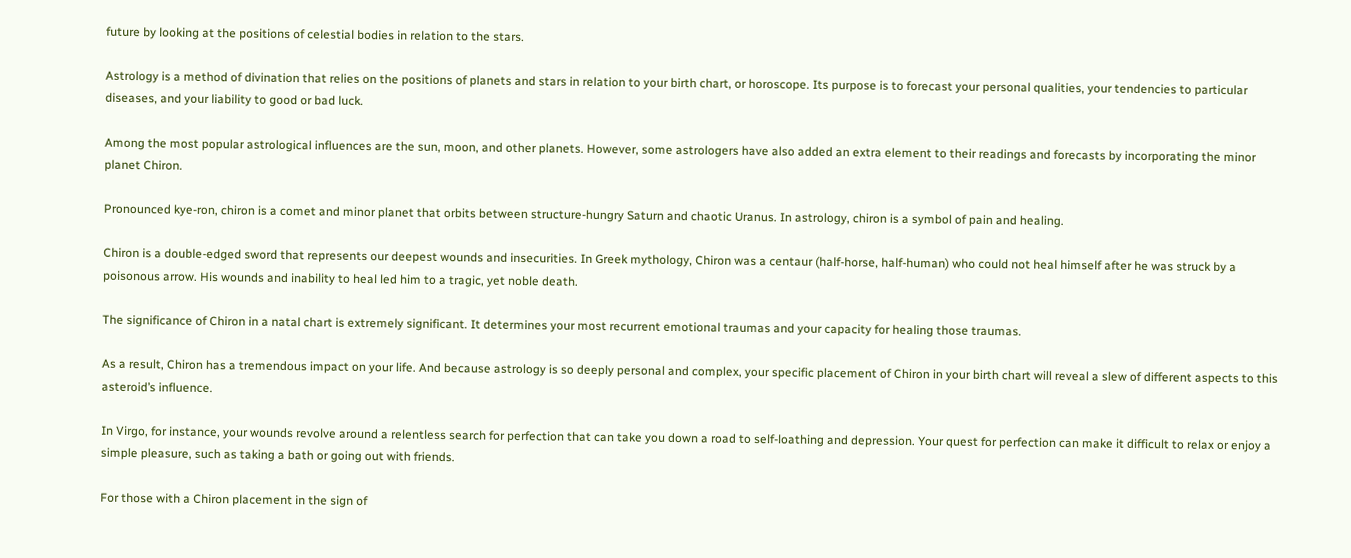future by looking at the positions of celestial bodies in relation to the stars.

Astrology is a method of divination that relies on the positions of planets and stars in relation to your birth chart, or horoscope. Its purpose is to forecast your personal qualities, your tendencies to particular diseases, and your liability to good or bad luck.

Among the most popular astrological influences are the sun, moon, and other planets. However, some astrologers have also added an extra element to their readings and forecasts by incorporating the minor planet Chiron.

Pronounced kye-ron, chiron is a comet and minor planet that orbits between structure-hungry Saturn and chaotic Uranus. In astrology, chiron is a symbol of pain and healing.

Chiron is a double-edged sword that represents our deepest wounds and insecurities. In Greek mythology, Chiron was a centaur (half-horse, half-human) who could not heal himself after he was struck by a poisonous arrow. His wounds and inability to heal led him to a tragic, yet noble death.

The significance of Chiron in a natal chart is extremely significant. It determines your most recurrent emotional traumas and your capacity for healing those traumas.

As a result, Chiron has a tremendous impact on your life. And because astrology is so deeply personal and complex, your specific placement of Chiron in your birth chart will reveal a slew of different aspects to this asteroid’s influence.

In Virgo, for instance, your wounds revolve around a relentless search for perfection that can take you down a road to self-loathing and depression. Your quest for perfection can make it difficult to relax or enjoy a simple pleasure, such as taking a bath or going out with friends.

For those with a Chiron placement in the sign of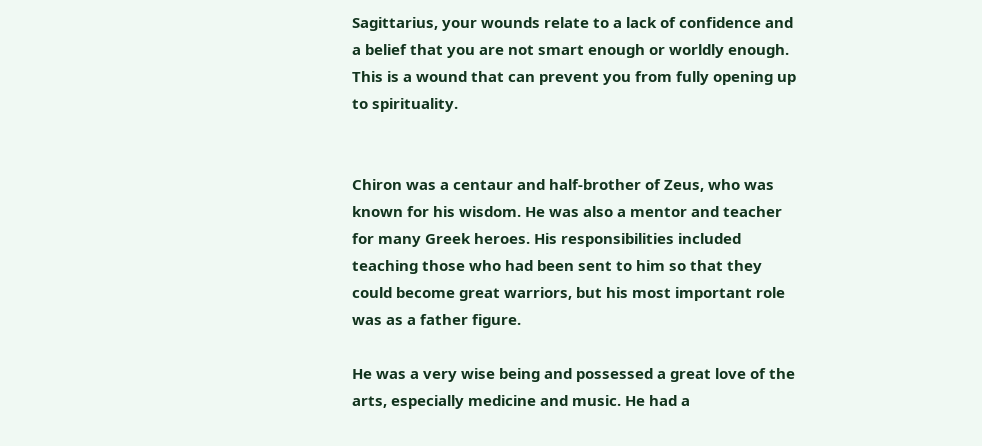Sagittarius, your wounds relate to a lack of confidence and a belief that you are not smart enough or worldly enough. This is a wound that can prevent you from fully opening up to spirituality.


Chiron was a centaur and half-brother of Zeus, who was known for his wisdom. He was also a mentor and teacher for many Greek heroes. His responsibilities included teaching those who had been sent to him so that they could become great warriors, but his most important role was as a father figure.

He was a very wise being and possessed a great love of the arts, especially medicine and music. He had a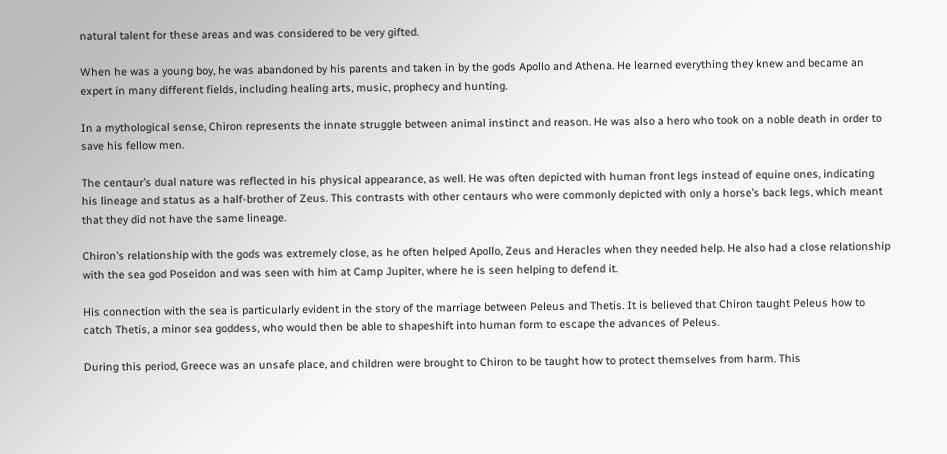natural talent for these areas and was considered to be very gifted.

When he was a young boy, he was abandoned by his parents and taken in by the gods Apollo and Athena. He learned everything they knew and became an expert in many different fields, including healing arts, music, prophecy and hunting.

In a mythological sense, Chiron represents the innate struggle between animal instinct and reason. He was also a hero who took on a noble death in order to save his fellow men.

The centaur’s dual nature was reflected in his physical appearance, as well. He was often depicted with human front legs instead of equine ones, indicating his lineage and status as a half-brother of Zeus. This contrasts with other centaurs who were commonly depicted with only a horse’s back legs, which meant that they did not have the same lineage.

Chiron’s relationship with the gods was extremely close, as he often helped Apollo, Zeus and Heracles when they needed help. He also had a close relationship with the sea god Poseidon and was seen with him at Camp Jupiter, where he is seen helping to defend it.

His connection with the sea is particularly evident in the story of the marriage between Peleus and Thetis. It is believed that Chiron taught Peleus how to catch Thetis, a minor sea goddess, who would then be able to shapeshift into human form to escape the advances of Peleus.

During this period, Greece was an unsafe place, and children were brought to Chiron to be taught how to protect themselves from harm. This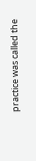practice was called the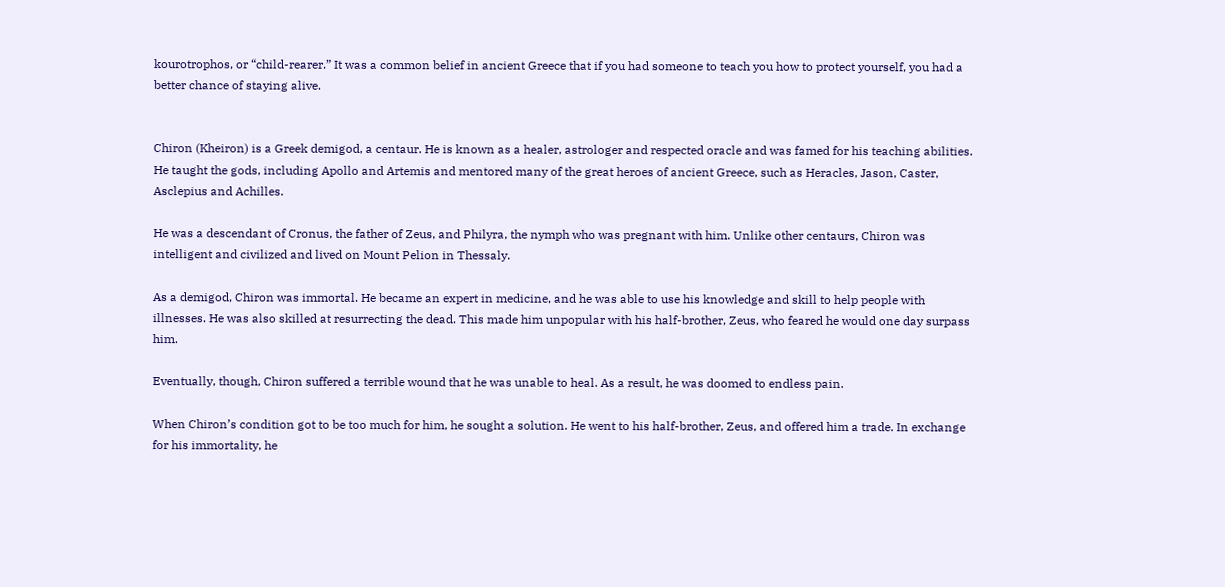kourotrophos, or “child-rearer.” It was a common belief in ancient Greece that if you had someone to teach you how to protect yourself, you had a better chance of staying alive.


Chiron (Kheiron) is a Greek demigod, a centaur. He is known as a healer, astrologer and respected oracle and was famed for his teaching abilities. He taught the gods, including Apollo and Artemis and mentored many of the great heroes of ancient Greece, such as Heracles, Jason, Caster, Asclepius and Achilles.

He was a descendant of Cronus, the father of Zeus, and Philyra, the nymph who was pregnant with him. Unlike other centaurs, Chiron was intelligent and civilized and lived on Mount Pelion in Thessaly.

As a demigod, Chiron was immortal. He became an expert in medicine, and he was able to use his knowledge and skill to help people with illnesses. He was also skilled at resurrecting the dead. This made him unpopular with his half-brother, Zeus, who feared he would one day surpass him.

Eventually, though, Chiron suffered a terrible wound that he was unable to heal. As a result, he was doomed to endless pain.

When Chiron’s condition got to be too much for him, he sought a solution. He went to his half-brother, Zeus, and offered him a trade. In exchange for his immortality, he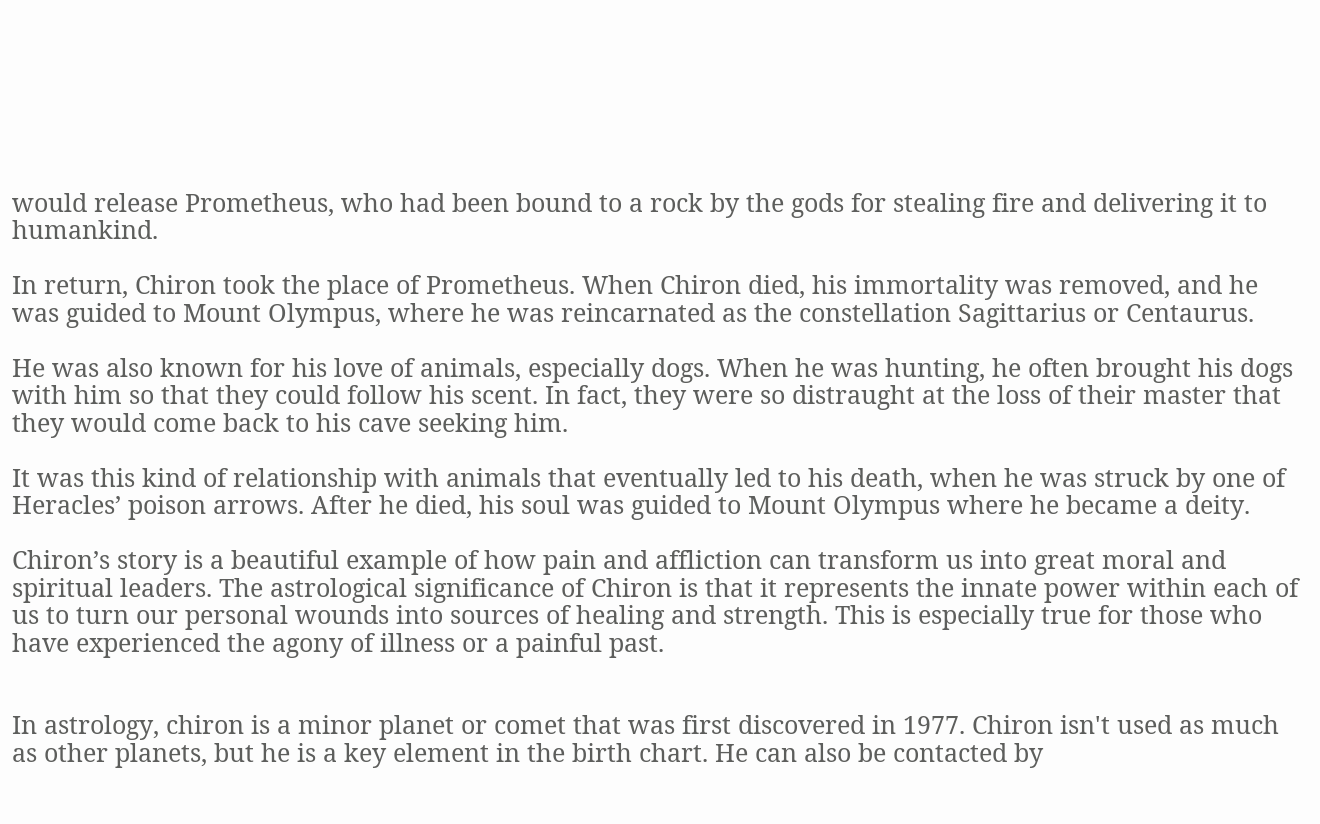would release Prometheus, who had been bound to a rock by the gods for stealing fire and delivering it to humankind.

In return, Chiron took the place of Prometheus. When Chiron died, his immortality was removed, and he was guided to Mount Olympus, where he was reincarnated as the constellation Sagittarius or Centaurus.

He was also known for his love of animals, especially dogs. When he was hunting, he often brought his dogs with him so that they could follow his scent. In fact, they were so distraught at the loss of their master that they would come back to his cave seeking him.

It was this kind of relationship with animals that eventually led to his death, when he was struck by one of Heracles’ poison arrows. After he died, his soul was guided to Mount Olympus where he became a deity.

Chiron’s story is a beautiful example of how pain and affliction can transform us into great moral and spiritual leaders. The astrological significance of Chiron is that it represents the innate power within each of us to turn our personal wounds into sources of healing and strength. This is especially true for those who have experienced the agony of illness or a painful past.


In astrology, chiron is a minor planet or comet that was first discovered in 1977. Chiron isn't used as much as other planets, but he is a key element in the birth chart. He can also be contacted by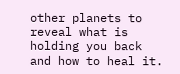other planets to reveal what is holding you back and how to heal it.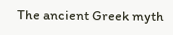The ancient Greek myth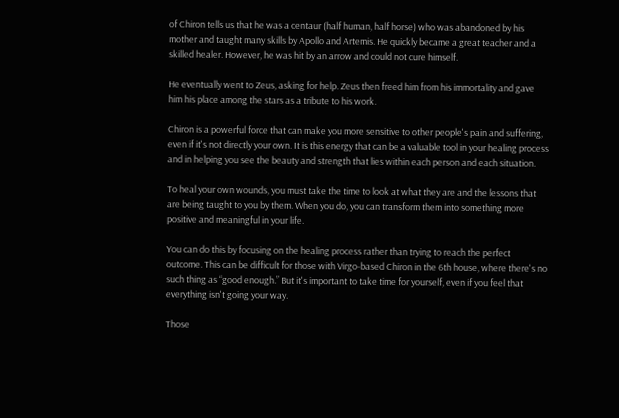of Chiron tells us that he was a centaur (half human, half horse) who was abandoned by his mother and taught many skills by Apollo and Artemis. He quickly became a great teacher and a skilled healer. However, he was hit by an arrow and could not cure himself.

He eventually went to Zeus, asking for help. Zeus then freed him from his immortality and gave him his place among the stars as a tribute to his work.

Chiron is a powerful force that can make you more sensitive to other people's pain and suffering, even if it's not directly your own. It is this energy that can be a valuable tool in your healing process and in helping you see the beauty and strength that lies within each person and each situation.

To heal your own wounds, you must take the time to look at what they are and the lessons that are being taught to you by them. When you do, you can transform them into something more positive and meaningful in your life.

You can do this by focusing on the healing process rather than trying to reach the perfect outcome. This can be difficult for those with Virgo-based Chiron in the 6th house, where there's no such thing as “good enough.” But it's important to take time for yourself, even if you feel that everything isn't going your way.

Those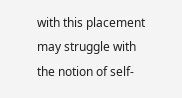with this placement may struggle with the notion of self-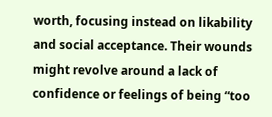worth, focusing instead on likability and social acceptance. Their wounds might revolve around a lack of confidence or feelings of being “too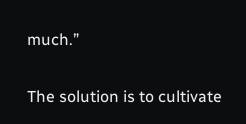much.”

The solution is to cultivate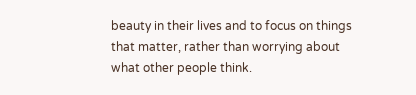beauty in their lives and to focus on things that matter, rather than worrying about what other people think.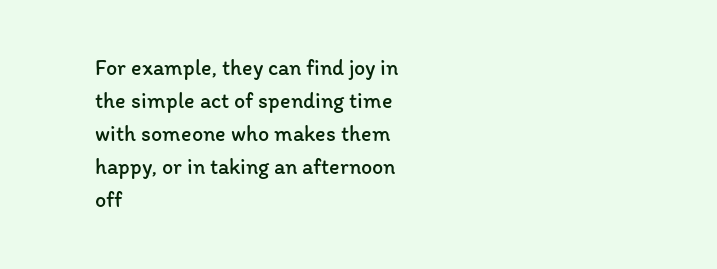For example, they can find joy in the simple act of spending time with someone who makes them happy, or in taking an afternoon off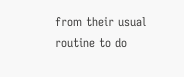from their usual routine to do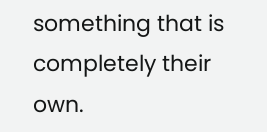something that is completely their own.